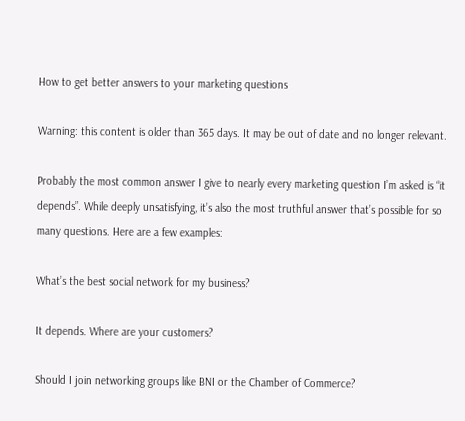How to get better answers to your marketing questions

Warning: this content is older than 365 days. It may be out of date and no longer relevant.

Probably the most common answer I give to nearly every marketing question I’m asked is “it depends”. While deeply unsatisfying, it’s also the most truthful answer that’s possible for so many questions. Here are a few examples:

What’s the best social network for my business?

It depends. Where are your customers?

Should I join networking groups like BNI or the Chamber of Commerce?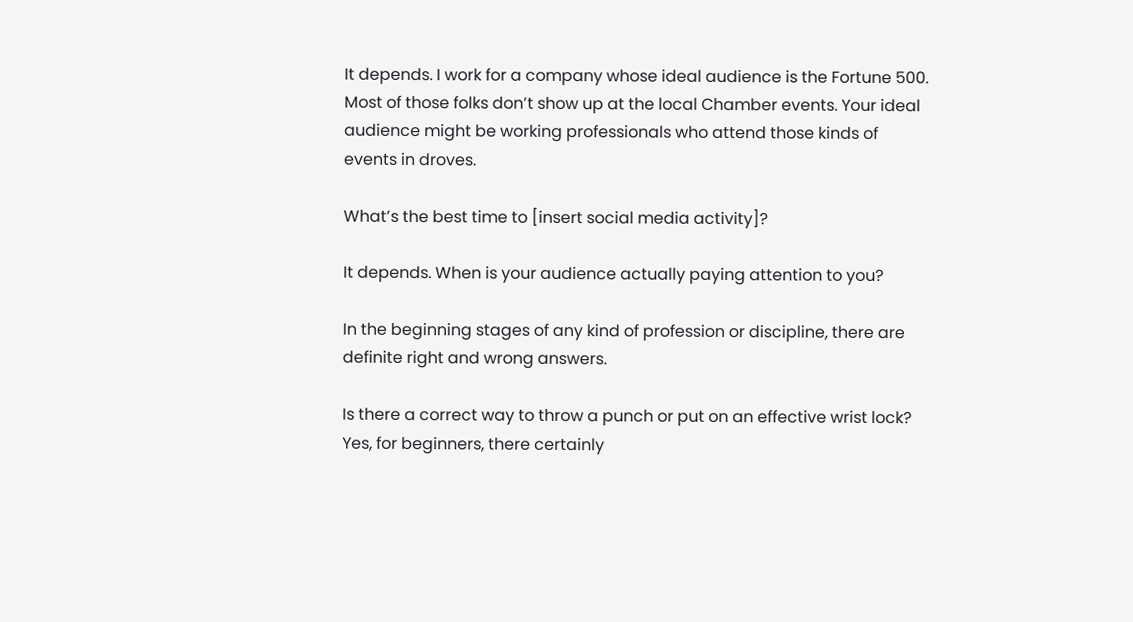It depends. I work for a company whose ideal audience is the Fortune 500. Most of those folks don’t show up at the local Chamber events. Your ideal audience might be working professionals who attend those kinds of events in droves.

What’s the best time to [insert social media activity]?

It depends. When is your audience actually paying attention to you?

In the beginning stages of any kind of profession or discipline, there are definite right and wrong answers.

Is there a correct way to throw a punch or put on an effective wrist lock? Yes, for beginners, there certainly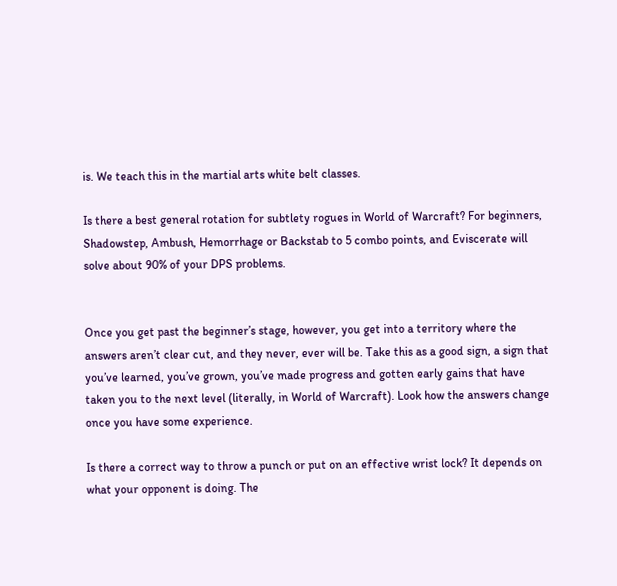is. We teach this in the martial arts white belt classes.

Is there a best general rotation for subtlety rogues in World of Warcraft? For beginners, Shadowstep, Ambush, Hemorrhage or Backstab to 5 combo points, and Eviscerate will solve about 90% of your DPS problems.


Once you get past the beginner’s stage, however, you get into a territory where the answers aren’t clear cut, and they never, ever will be. Take this as a good sign, a sign that you’ve learned, you’ve grown, you’ve made progress and gotten early gains that have taken you to the next level (literally, in World of Warcraft). Look how the answers change once you have some experience.

Is there a correct way to throw a punch or put on an effective wrist lock? It depends on what your opponent is doing. The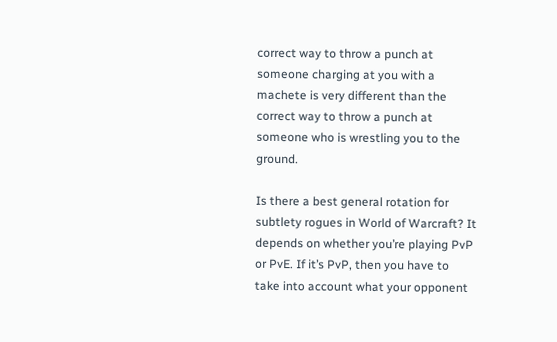correct way to throw a punch at someone charging at you with a machete is very different than the correct way to throw a punch at someone who is wrestling you to the ground.

Is there a best general rotation for subtlety rogues in World of Warcraft? It depends on whether you’re playing PvP or PvE. If it’s PvP, then you have to take into account what your opponent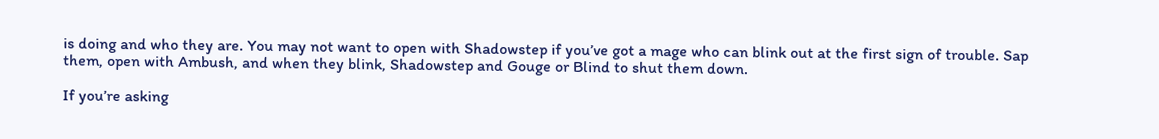is doing and who they are. You may not want to open with Shadowstep if you’ve got a mage who can blink out at the first sign of trouble. Sap them, open with Ambush, and when they blink, Shadowstep and Gouge or Blind to shut them down.

If you’re asking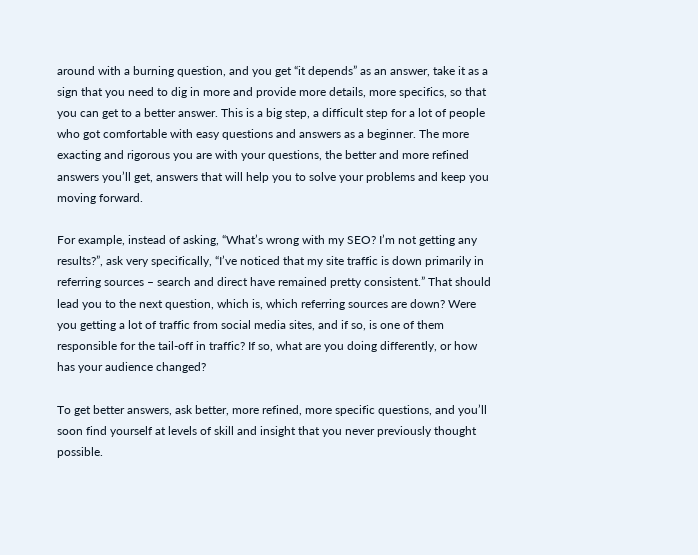around with a burning question, and you get “it depends” as an answer, take it as a sign that you need to dig in more and provide more details, more specifics, so that you can get to a better answer. This is a big step, a difficult step for a lot of people who got comfortable with easy questions and answers as a beginner. The more exacting and rigorous you are with your questions, the better and more refined answers you’ll get, answers that will help you to solve your problems and keep you moving forward.

For example, instead of asking, “What’s wrong with my SEO? I’m not getting any results?”, ask very specifically, “I’ve noticed that my site traffic is down primarily in referring sources – search and direct have remained pretty consistent.” That should lead you to the next question, which is, which referring sources are down? Were you getting a lot of traffic from social media sites, and if so, is one of them responsible for the tail-off in traffic? If so, what are you doing differently, or how has your audience changed?

To get better answers, ask better, more refined, more specific questions, and you’ll soon find yourself at levels of skill and insight that you never previously thought possible.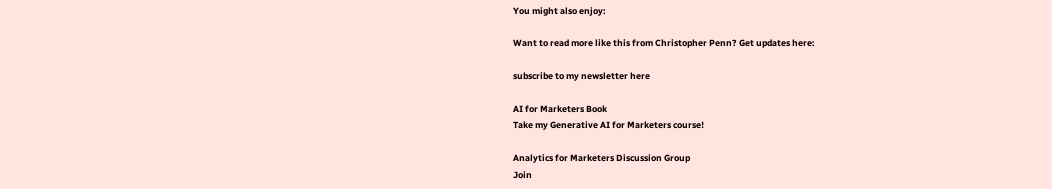You might also enjoy:

Want to read more like this from Christopher Penn? Get updates here:

subscribe to my newsletter here

AI for Marketers Book
Take my Generative AI for Marketers course!

Analytics for Marketers Discussion Group
Join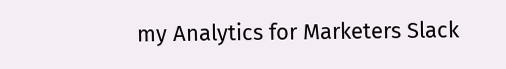my Analytics for Marketers Slack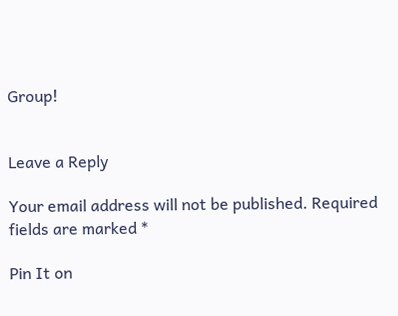Group!


Leave a Reply

Your email address will not be published. Required fields are marked *

Pin It on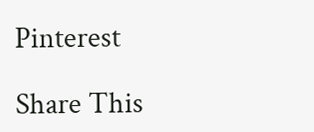Pinterest

Share This